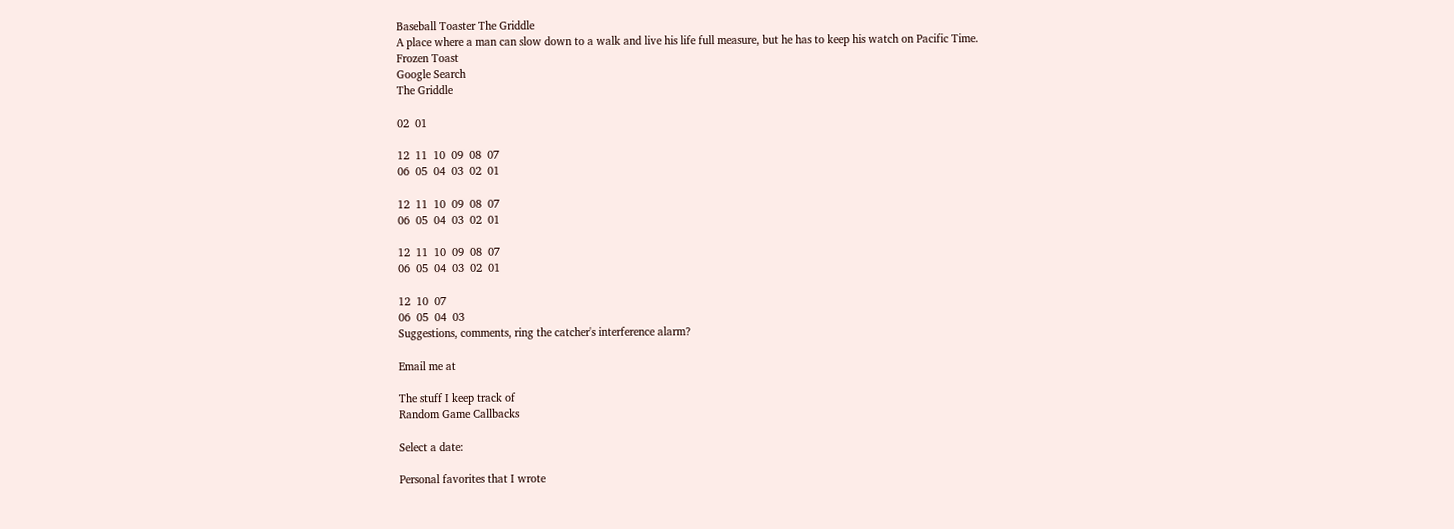Baseball Toaster The Griddle
A place where a man can slow down to a walk and live his life full measure, but he has to keep his watch on Pacific Time.
Frozen Toast
Google Search
The Griddle

02  01

12  11  10  09  08  07
06  05  04  03  02  01

12  11  10  09  08  07
06  05  04  03  02  01

12  11  10  09  08  07
06  05  04  03  02  01

12  10  07
06  05  04  03
Suggestions, comments, ring the catcher's interference alarm?

Email me at

The stuff I keep track of
Random Game Callbacks

Select a date:

Personal favorites that I wrote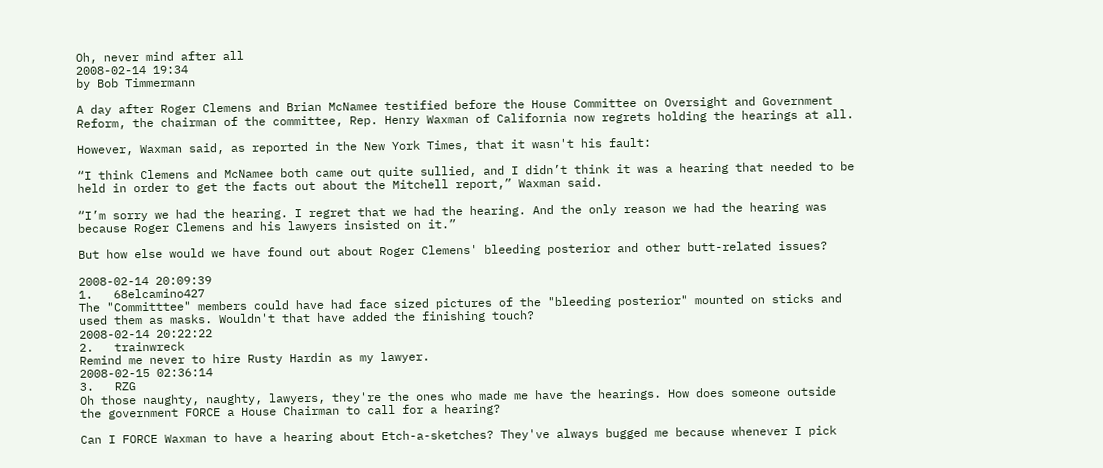Oh, never mind after all
2008-02-14 19:34
by Bob Timmermann

A day after Roger Clemens and Brian McNamee testified before the House Committee on Oversight and Government Reform, the chairman of the committee, Rep. Henry Waxman of California now regrets holding the hearings at all.

However, Waxman said, as reported in the New York Times, that it wasn't his fault:

“I think Clemens and McNamee both came out quite sullied, and I didn’t think it was a hearing that needed to be held in order to get the facts out about the Mitchell report,” Waxman said.

“I’m sorry we had the hearing. I regret that we had the hearing. And the only reason we had the hearing was because Roger Clemens and his lawyers insisted on it.”

But how else would we have found out about Roger Clemens' bleeding posterior and other butt-related issues?

2008-02-14 20:09:39
1.   68elcamino427
The "Committtee" members could have had face sized pictures of the "bleeding posterior" mounted on sticks and used them as masks. Wouldn't that have added the finishing touch?
2008-02-14 20:22:22
2.   trainwreck
Remind me never to hire Rusty Hardin as my lawyer.
2008-02-15 02:36:14
3.   RZG
Oh those naughty, naughty, lawyers, they're the ones who made me have the hearings. How does someone outside the government FORCE a House Chairman to call for a hearing?

Can I FORCE Waxman to have a hearing about Etch-a-sketches? They've always bugged me because whenever I pick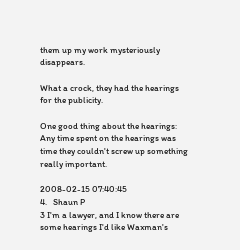them up my work mysteriously disappears.

What a crock, they had the hearings for the publicity.

One good thing about the hearings: Any time spent on the hearings was time they couldn't screw up something really important.

2008-02-15 07:40:45
4.   Shaun P
3 I'm a lawyer, and I know there are some hearings I'd like Waxman's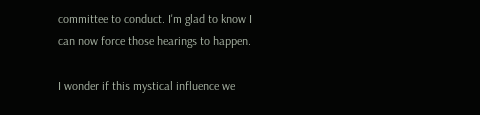committee to conduct. I'm glad to know I can now force those hearings to happen.

I wonder if this mystical influence we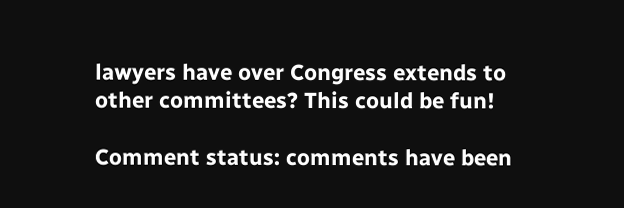lawyers have over Congress extends to other committees? This could be fun!

Comment status: comments have been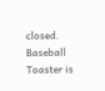closed. Baseball Toaster is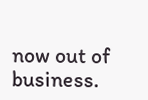now out of business.